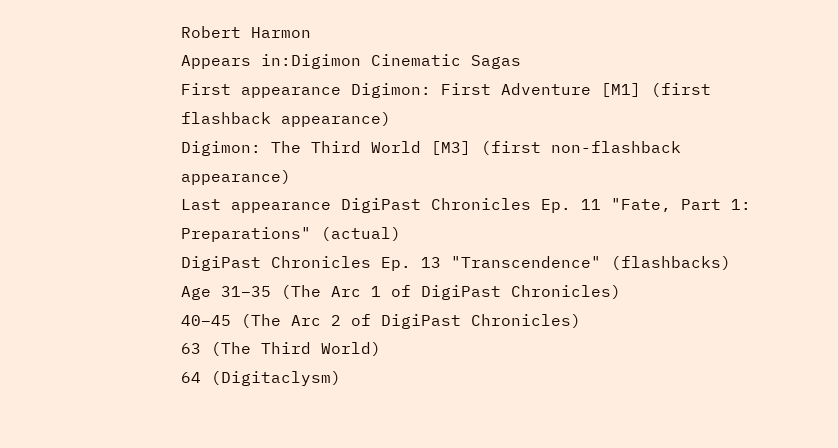Robert Harmon
Appears in:Digimon Cinematic Sagas
First appearance Digimon: First Adventure [M1] (first flashback appearance)
Digimon: The Third World [M3] (first non-flashback appearance)
Last appearance DigiPast Chronicles Ep. 11 "Fate, Part 1: Preparations" (actual)
DigiPast Chronicles Ep. 13 "Transcendence" (flashbacks)
Age 31–35 (The Arc 1 of DigiPast Chronicles)
40–45 (The Arc 2 of DigiPast Chronicles)
63 (The Third World)
64 (Digitaclysm)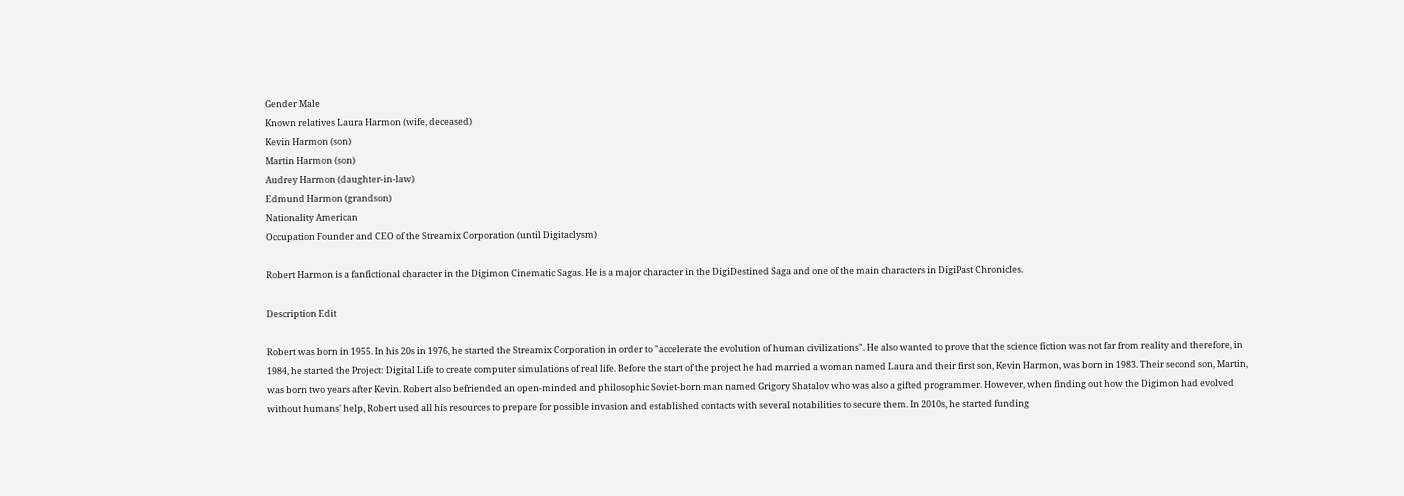Gender Male
Known relatives Laura Harmon (wife, deceased)
Kevin Harmon (son)
Martin Harmon (son)
Audrey Harmon (daughter-in-law)
Edmund Harmon (grandson)
Nationality American
Occupation Founder and CEO of the Streamix Corporation (until Digitaclysm)

Robert Harmon is a fanfictional character in the Digimon Cinematic Sagas. He is a major character in the DigiDestined Saga and one of the main characters in DigiPast Chronicles.

Description Edit

Robert was born in 1955. In his 20s in 1976, he started the Streamix Corporation in order to "accelerate the evolution of human civilizations". He also wanted to prove that the science fiction was not far from reality and therefore, in 1984, he started the Project: Digital Life to create computer simulations of real life. Before the start of the project he had married a woman named Laura and their first son, Kevin Harmon, was born in 1983. Their second son, Martin, was born two years after Kevin. Robert also befriended an open-minded and philosophic Soviet-born man named Grigory Shatalov who was also a gifted programmer. However, when finding out how the Digimon had evolved without humans' help, Robert used all his resources to prepare for possible invasion and established contacts with several notabilities to secure them. In 2010s, he started funding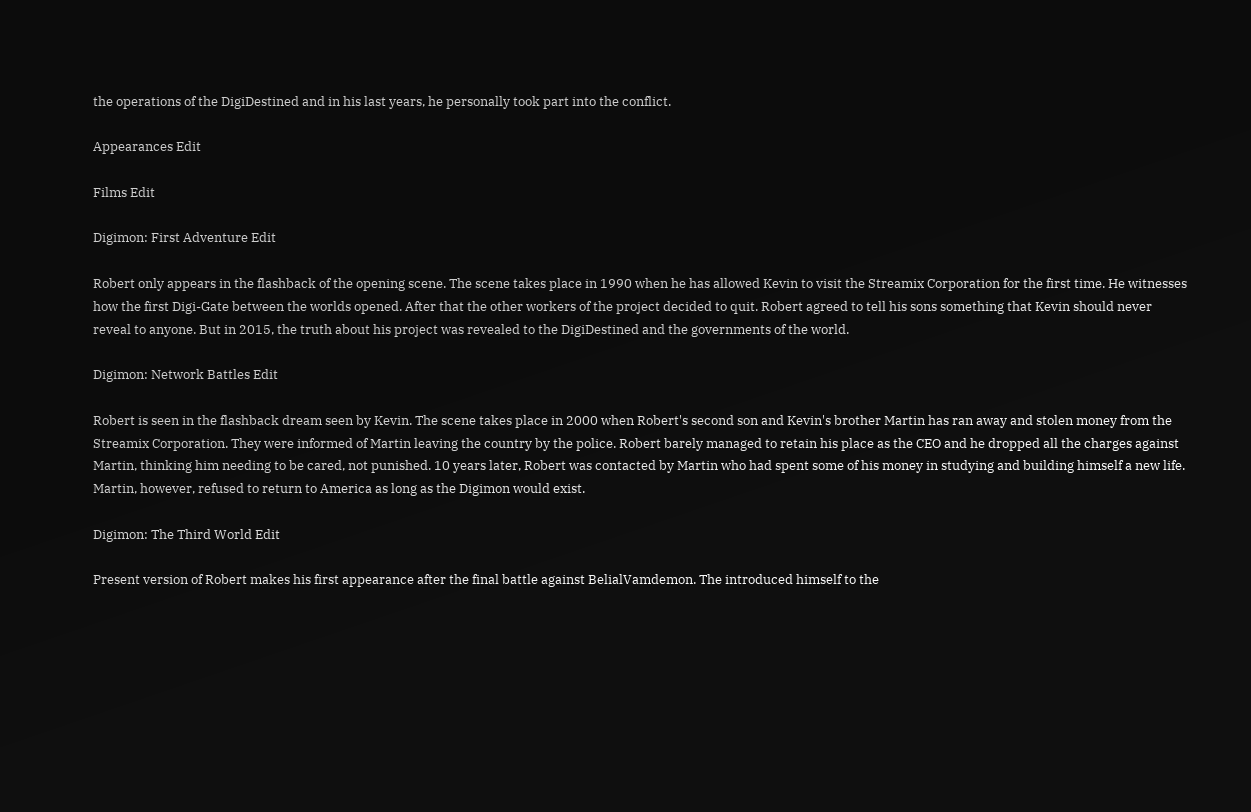the operations of the DigiDestined and in his last years, he personally took part into the conflict.

Appearances Edit

Films Edit

Digimon: First Adventure Edit

Robert only appears in the flashback of the opening scene. The scene takes place in 1990 when he has allowed Kevin to visit the Streamix Corporation for the first time. He witnesses how the first Digi-Gate between the worlds opened. After that the other workers of the project decided to quit. Robert agreed to tell his sons something that Kevin should never reveal to anyone. But in 2015, the truth about his project was revealed to the DigiDestined and the governments of the world.

Digimon: Network Battles Edit

Robert is seen in the flashback dream seen by Kevin. The scene takes place in 2000 when Robert's second son and Kevin's brother Martin has ran away and stolen money from the Streamix Corporation. They were informed of Martin leaving the country by the police. Robert barely managed to retain his place as the CEO and he dropped all the charges against Martin, thinking him needing to be cared, not punished. 10 years later, Robert was contacted by Martin who had spent some of his money in studying and building himself a new life. Martin, however, refused to return to America as long as the Digimon would exist.

Digimon: The Third World Edit

Present version of Robert makes his first appearance after the final battle against BelialVamdemon. The introduced himself to the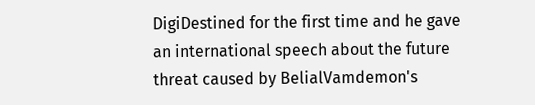DigiDestined for the first time and he gave an international speech about the future threat caused by BelialVamdemon's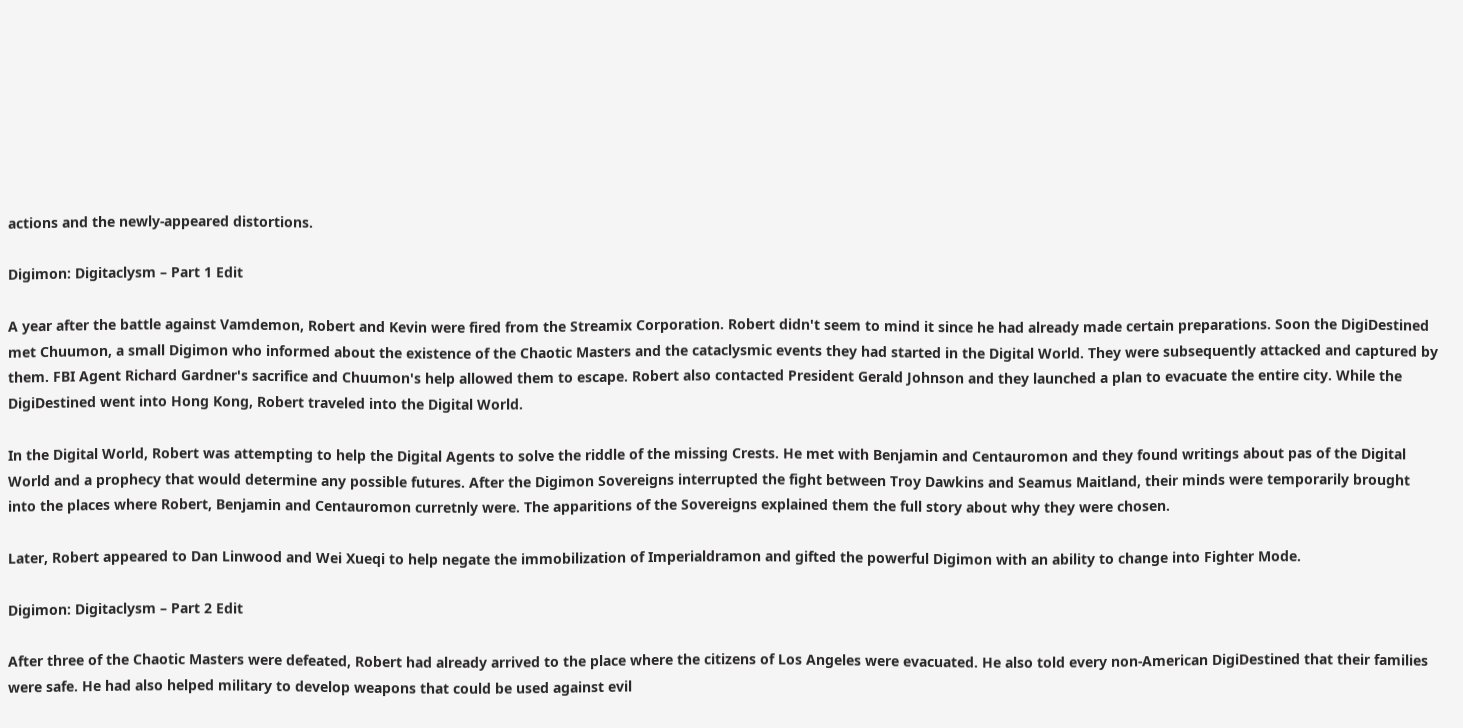actions and the newly-appeared distortions.

Digimon: Digitaclysm – Part 1 Edit

A year after the battle against Vamdemon, Robert and Kevin were fired from the Streamix Corporation. Robert didn't seem to mind it since he had already made certain preparations. Soon the DigiDestined met Chuumon, a small Digimon who informed about the existence of the Chaotic Masters and the cataclysmic events they had started in the Digital World. They were subsequently attacked and captured by them. FBI Agent Richard Gardner's sacrifice and Chuumon's help allowed them to escape. Robert also contacted President Gerald Johnson and they launched a plan to evacuate the entire city. While the DigiDestined went into Hong Kong, Robert traveled into the Digital World.

In the Digital World, Robert was attempting to help the Digital Agents to solve the riddle of the missing Crests. He met with Benjamin and Centauromon and they found writings about pas of the Digital World and a prophecy that would determine any possible futures. After the Digimon Sovereigns interrupted the fight between Troy Dawkins and Seamus Maitland, their minds were temporarily brought into the places where Robert, Benjamin and Centauromon curretnly were. The apparitions of the Sovereigns explained them the full story about why they were chosen.

Later, Robert appeared to Dan Linwood and Wei Xueqi to help negate the immobilization of Imperialdramon and gifted the powerful Digimon with an ability to change into Fighter Mode.

Digimon: Digitaclysm – Part 2 Edit

After three of the Chaotic Masters were defeated, Robert had already arrived to the place where the citizens of Los Angeles were evacuated. He also told every non-American DigiDestined that their families were safe. He had also helped military to develop weapons that could be used against evil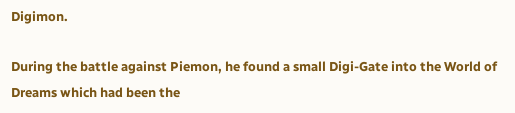Digimon.

During the battle against Piemon, he found a small Digi-Gate into the World of Dreams which had been the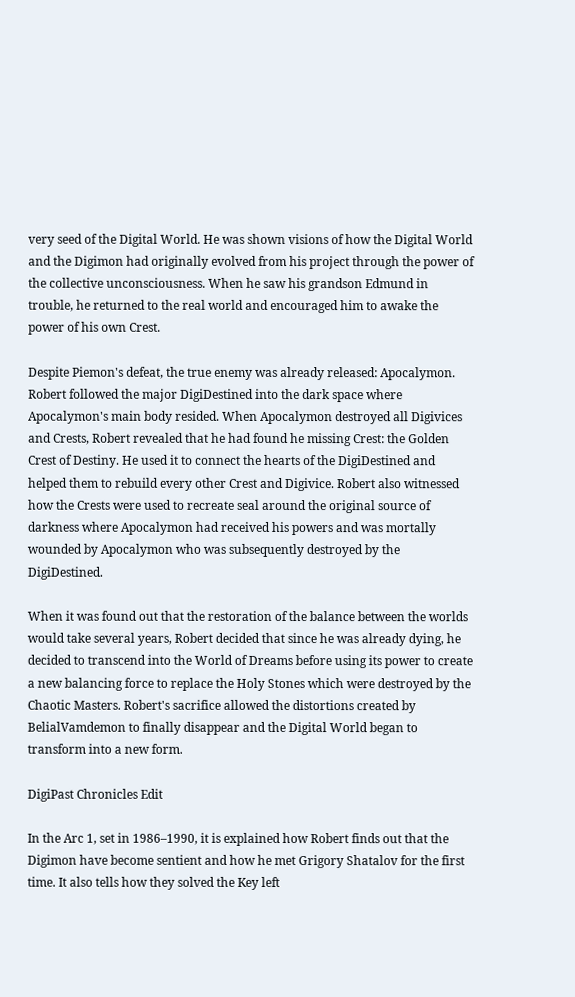very seed of the Digital World. He was shown visions of how the Digital World and the Digimon had originally evolved from his project through the power of the collective unconsciousness. When he saw his grandson Edmund in trouble, he returned to the real world and encouraged him to awake the power of his own Crest.

Despite Piemon's defeat, the true enemy was already released: Apocalymon. Robert followed the major DigiDestined into the dark space where Apocalymon's main body resided. When Apocalymon destroyed all Digivices and Crests, Robert revealed that he had found he missing Crest: the Golden Crest of Destiny. He used it to connect the hearts of the DigiDestined and helped them to rebuild every other Crest and Digivice. Robert also witnessed how the Crests were used to recreate seal around the original source of darkness where Apocalymon had received his powers and was mortally wounded by Apocalymon who was subsequently destroyed by the DigiDestined.

When it was found out that the restoration of the balance between the worlds would take several years, Robert decided that since he was already dying, he decided to transcend into the World of Dreams before using its power to create a new balancing force to replace the Holy Stones which were destroyed by the Chaotic Masters. Robert's sacrifice allowed the distortions created by BelialVamdemon to finally disappear and the Digital World began to transform into a new form.

DigiPast Chronicles Edit

In the Arc 1, set in 1986–1990, it is explained how Robert finds out that the Digimon have become sentient and how he met Grigory Shatalov for the first time. It also tells how they solved the Key left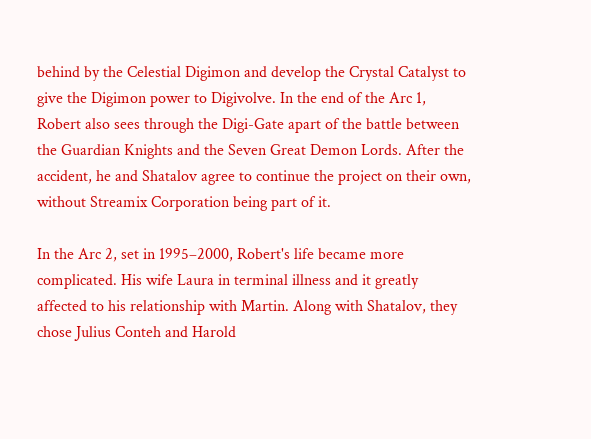behind by the Celestial Digimon and develop the Crystal Catalyst to give the Digimon power to Digivolve. In the end of the Arc 1, Robert also sees through the Digi-Gate apart of the battle between the Guardian Knights and the Seven Great Demon Lords. After the accident, he and Shatalov agree to continue the project on their own, without Streamix Corporation being part of it.

In the Arc 2, set in 1995–2000, Robert's life became more complicated. His wife Laura in terminal illness and it greatly affected to his relationship with Martin. Along with Shatalov, they chose Julius Conteh and Harold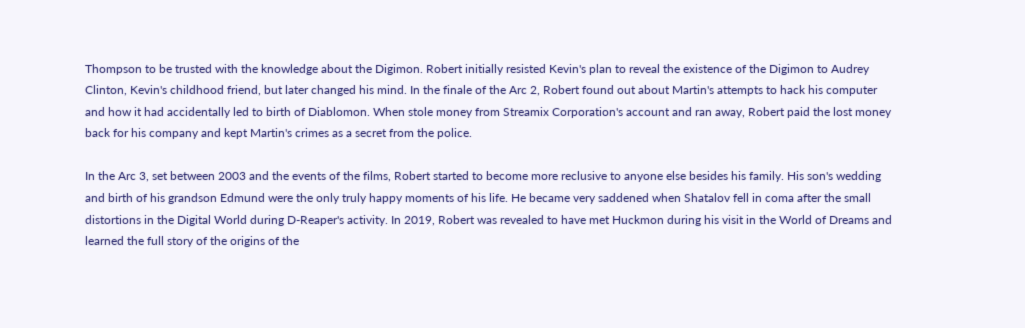Thompson to be trusted with the knowledge about the Digimon. Robert initially resisted Kevin's plan to reveal the existence of the Digimon to Audrey Clinton, Kevin's childhood friend, but later changed his mind. In the finale of the Arc 2, Robert found out about Martin's attempts to hack his computer and how it had accidentally led to birth of Diablomon. When stole money from Streamix Corporation's account and ran away, Robert paid the lost money back for his company and kept Martin's crimes as a secret from the police.

In the Arc 3, set between 2003 and the events of the films, Robert started to become more reclusive to anyone else besides his family. His son's wedding and birth of his grandson Edmund were the only truly happy moments of his life. He became very saddened when Shatalov fell in coma after the small distortions in the Digital World during D-Reaper's activity. In 2019, Robert was revealed to have met Huckmon during his visit in the World of Dreams and learned the full story of the origins of the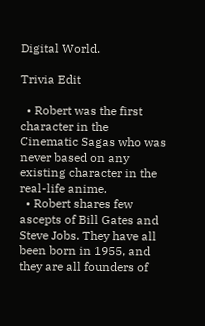Digital World.

Trivia Edit

  • Robert was the first character in the Cinematic Sagas who was never based on any existing character in the real-life anime.
  • Robert shares few ascepts of Bill Gates and Steve Jobs. They have all been born in 1955, and they are all founders of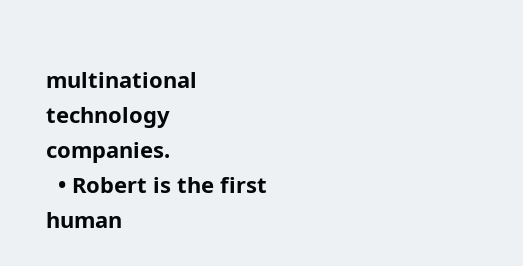multinational technology companies.
  • Robert is the first human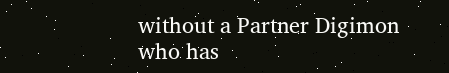without a Partner Digimon who has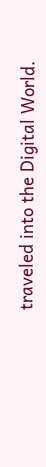traveled into the Digital World.